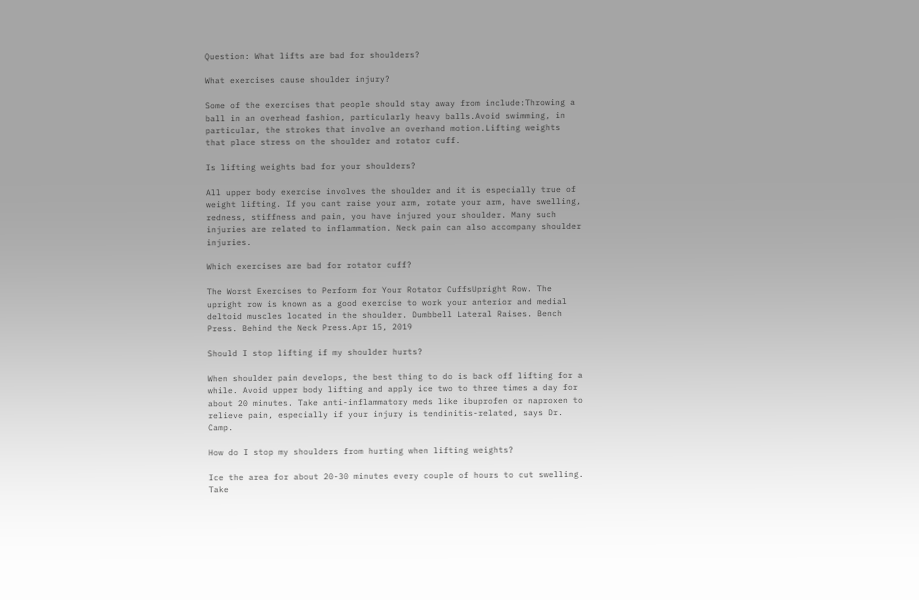Question: What lifts are bad for shoulders?

What exercises cause shoulder injury?

Some of the exercises that people should stay away from include:Throwing a ball in an overhead fashion, particularly heavy balls.Avoid swimming, in particular, the strokes that involve an overhand motion.Lifting weights that place stress on the shoulder and rotator cuff.

Is lifting weights bad for your shoulders?

All upper body exercise involves the shoulder and it is especially true of weight lifting. If you cant raise your arm, rotate your arm, have swelling, redness, stiffness and pain, you have injured your shoulder. Many such injuries are related to inflammation. Neck pain can also accompany shoulder injuries.

Which exercises are bad for rotator cuff?

The Worst Exercises to Perform for Your Rotator CuffsUpright Row. The upright row is known as a good exercise to work your anterior and medial deltoid muscles located in the shoulder. Dumbbell Lateral Raises. Bench Press. Behind the Neck Press.Apr 15, 2019

Should I stop lifting if my shoulder hurts?

When shoulder pain develops, the best thing to do is back off lifting for a while. Avoid upper body lifting and apply ice two to three times a day for about 20 minutes. Take anti-inflammatory meds like ibuprofen or naproxen to relieve pain, especially if your injury is tendinitis-related, says Dr. Camp.

How do I stop my shoulders from hurting when lifting weights?

Ice the area for about 20-30 minutes every couple of hours to cut swelling. Take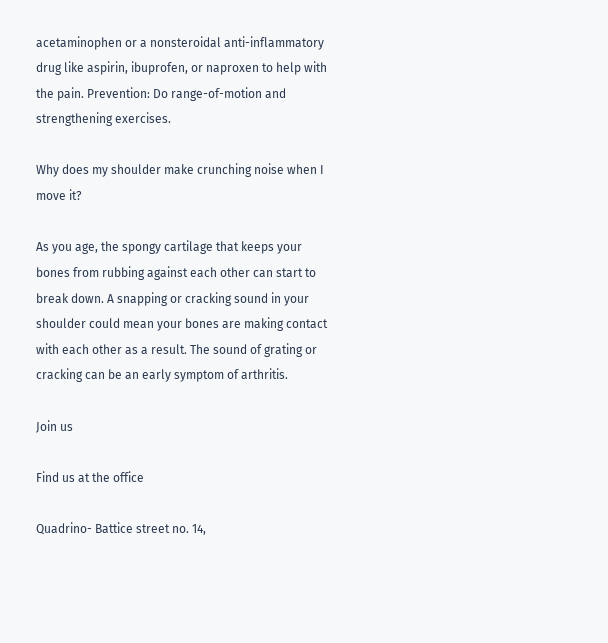acetaminophen or a nonsteroidal anti-inflammatory drug like aspirin, ibuprofen, or naproxen to help with the pain. Prevention: Do range-of-motion and strengthening exercises.

Why does my shoulder make crunching noise when I move it?

As you age, the spongy cartilage that keeps your bones from rubbing against each other can start to break down. A snapping or cracking sound in your shoulder could mean your bones are making contact with each other as a result. The sound of grating or cracking can be an early symptom of arthritis.

Join us

Find us at the office

Quadrino- Battice street no. 14,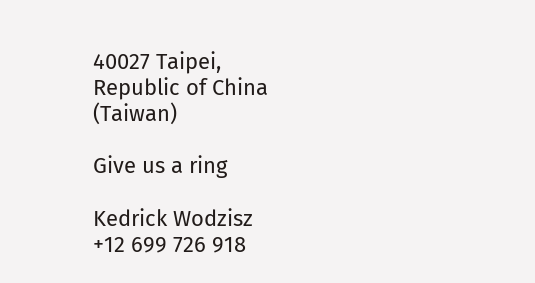40027 Taipei, Republic of China (Taiwan)

Give us a ring

Kedrick Wodzisz
+12 699 726 918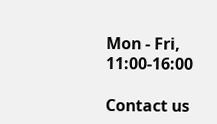Mon - Fri, 11:00-16:00

Contact us